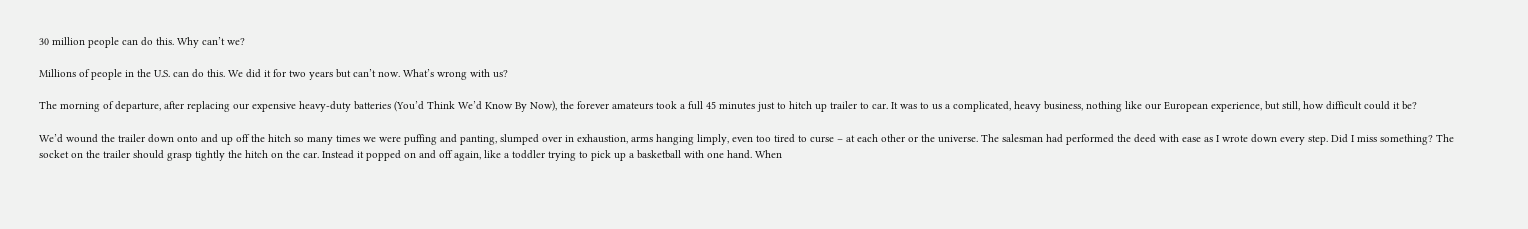30 million people can do this. Why can’t we?

Millions of people in the U.S. can do this. We did it for two years but can’t now. What’s wrong with us?

The morning of departure, after replacing our expensive heavy-duty batteries (You’d Think We’d Know By Now), the forever amateurs took a full 45 minutes just to hitch up trailer to car. It was to us a complicated, heavy business, nothing like our European experience, but still, how difficult could it be?

We’d wound the trailer down onto and up off the hitch so many times we were puffing and panting, slumped over in exhaustion, arms hanging limply, even too tired to curse – at each other or the universe. The salesman had performed the deed with ease as I wrote down every step. Did I miss something? The socket on the trailer should grasp tightly the hitch on the car. Instead it popped on and off again, like a toddler trying to pick up a basketball with one hand. When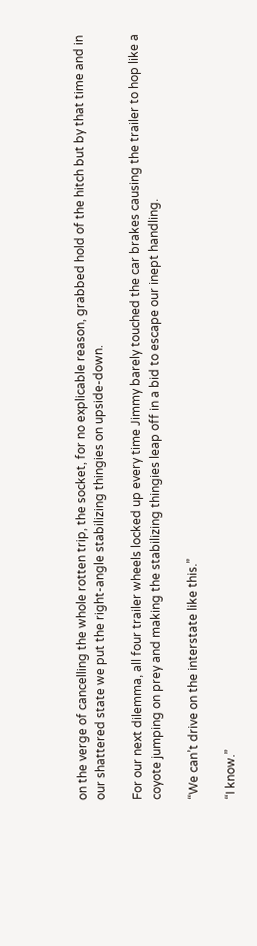on the verge of cancelling the whole rotten trip, the socket, for no explicable reason, grabbed hold of the hitch but by that time and in our shattered state we put the right-angle stabilizing thingies on upside-down.

For our next dilemma, all four trailer wheels locked up every time Jimmy barely touched the car brakes causing the trailer to hop like a coyote jumping on prey and making the stabilizing thingies leap off in a bid to escape our inept handling.

“We can’t drive on the interstate like this.”

“I know.”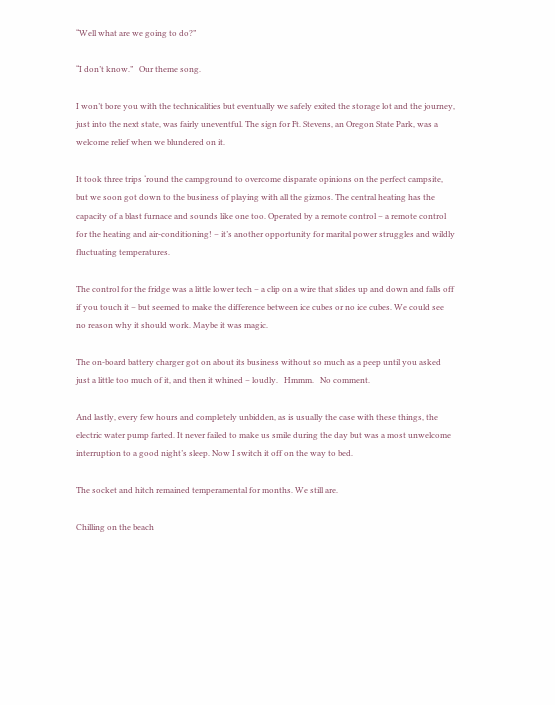“Well what are we going to do?”

“I don’t know.”   Our theme song.

I won’t bore you with the technicalities but eventually we safely exited the storage lot and the journey, just into the next state, was fairly uneventful. The sign for Ft. Stevens, an Oregon State Park, was a welcome relief when we blundered on it.

It took three trips ‘round the campground to overcome disparate opinions on the perfect campsite, but we soon got down to the business of playing with all the gizmos. The central heating has the capacity of a blast furnace and sounds like one too. Operated by a remote control – a remote control for the heating and air-conditioning! – it’s another opportunity for marital power struggles and wildly fluctuating temperatures.

The control for the fridge was a little lower tech – a clip on a wire that slides up and down and falls off if you touch it – but seemed to make the difference between ice cubes or no ice cubes. We could see no reason why it should work. Maybe it was magic.

The on-board battery charger got on about its business without so much as a peep until you asked just a little too much of it, and then it whined – loudly.   Hmmm.   No comment.

And lastly, every few hours and completely unbidden, as is usually the case with these things, the electric water pump farted. It never failed to make us smile during the day but was a most unwelcome interruption to a good night’s sleep. Now I switch it off on the way to bed.

The socket and hitch remained temperamental for months. We still are.

Chilling on the beach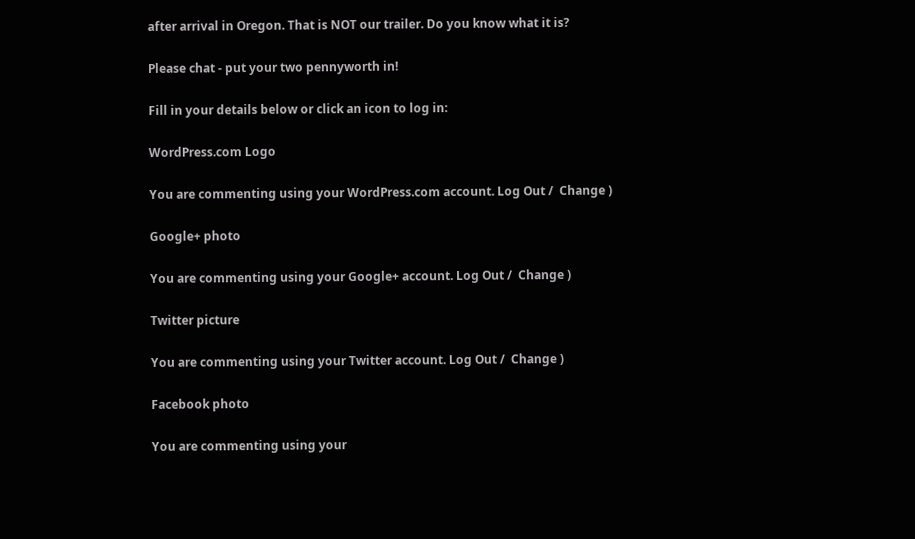after arrival in Oregon. That is NOT our trailer. Do you know what it is?

Please chat - put your two pennyworth in!

Fill in your details below or click an icon to log in:

WordPress.com Logo

You are commenting using your WordPress.com account. Log Out /  Change )

Google+ photo

You are commenting using your Google+ account. Log Out /  Change )

Twitter picture

You are commenting using your Twitter account. Log Out /  Change )

Facebook photo

You are commenting using your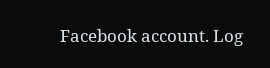Facebook account. Log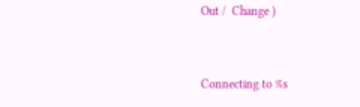Out /  Change )


Connecting to %s